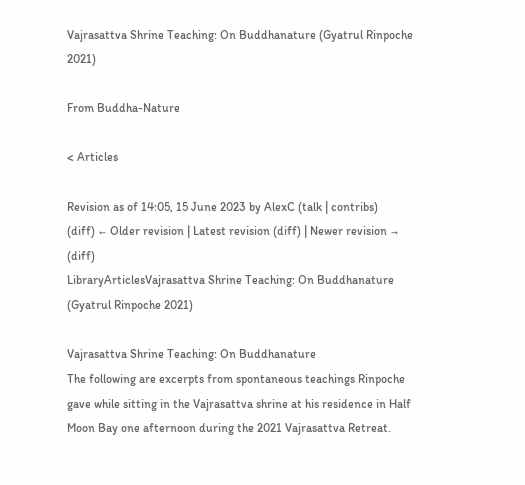Vajrasattva Shrine Teaching: On Buddhanature (Gyatrul Rinpoche 2021)

From Buddha-Nature

< Articles

Revision as of 14:05, 15 June 2023 by AlexC (talk | contribs)
(diff) ← Older revision | Latest revision (diff) | Newer revision → (diff)
LibraryArticlesVajrasattva Shrine Teaching: On Buddhanature (Gyatrul Rinpoche 2021)

Vajrasattva Shrine Teaching: On Buddhanature
The following are excerpts from spontaneous teachings Rinpoche gave while sitting in the Vajrasattva shrine at his residence in Half Moon Bay one afternoon during the 2021 Vajrasattva Retreat.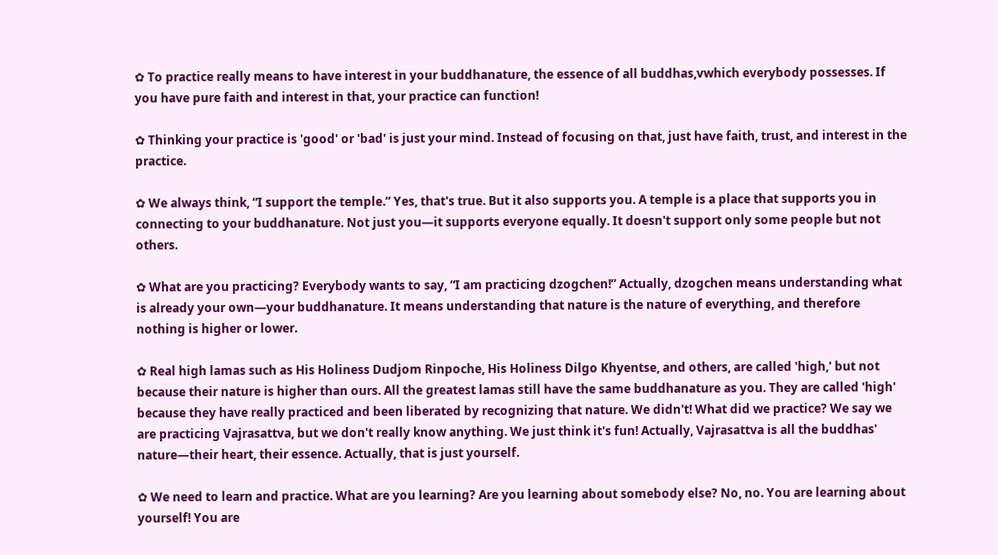✿ To practice really means to have interest in your buddhanature, the essence of all buddhas,vwhich everybody possesses. If you have pure faith and interest in that, your practice can function!

✿ Thinking your practice is 'good' or 'bad' is just your mind. Instead of focusing on that, just have faith, trust, and interest in the practice.

✿ We always think, “I support the temple.” Yes, that's true. But it also supports you. A temple is a place that supports you in connecting to your buddhanature. Not just you—it supports everyone equally. It doesn't support only some people but not others.

✿ What are you practicing? Everybody wants to say, “I am practicing dzogchen!” Actually, dzogchen means understanding what is already your own—your buddhanature. It means understanding that nature is the nature of everything, and therefore nothing is higher or lower.

✿ Real high lamas such as His Holiness Dudjom Rinpoche, His Holiness Dilgo Khyentse, and others, are called 'high,' but not because their nature is higher than ours. All the greatest lamas still have the same buddhanature as you. They are called 'high' because they have really practiced and been liberated by recognizing that nature. We didn't! What did we practice? We say we are practicing Vajrasattva, but we don't really know anything. We just think it's fun! Actually, Vajrasattva is all the buddhas' nature—their heart, their essence. Actually, that is just yourself.

✿ We need to learn and practice. What are you learning? Are you learning about somebody else? No, no. You are learning about yourself! You are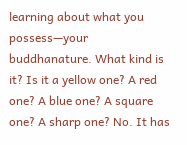learning about what you possess—your buddhanature. What kind is it? Is it a yellow one? A red one? A blue one? A square one? A sharp one? No. It has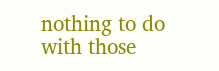nothing to do with those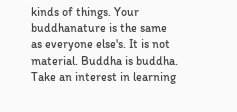kinds of things. Your buddhanature is the same as everyone else's. It is not material. Buddha is buddha. Take an interest in learning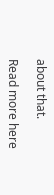about that.

Read more here